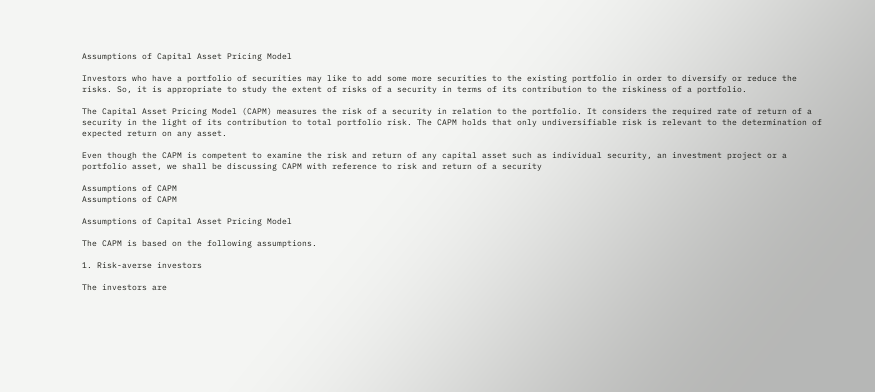Assumptions of Capital Asset Pricing Model

Investors who have a portfolio of securities may like to add some more securities to the existing portfolio in order to diversify or reduce the risks. So, it is appropriate to study the extent of risks of a security in terms of its contribution to the riskiness of a portfolio.

The Capital Asset Pricing Model (CAPM) measures the risk of a security in relation to the portfolio. It considers the required rate of return of a security in the light of its contribution to total portfolio risk. The CAPM holds that only undiversifiable risk is relevant to the determination of expected return on any asset.

Even though the CAPM is competent to examine the risk and return of any capital asset such as individual security, an investment project or a portfolio asset, we shall be discussing CAPM with reference to risk and return of a security

Assumptions of CAPM
Assumptions of CAPM

Assumptions of Capital Asset Pricing Model

The CAPM is based on the following assumptions.

1. Risk-averse investors

The investors are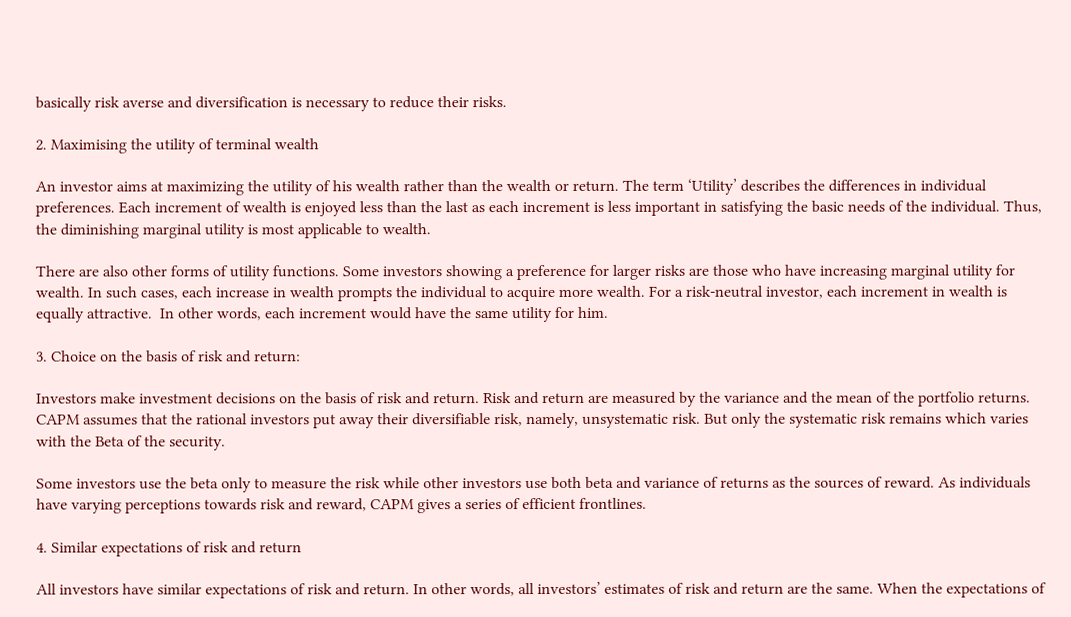basically risk averse and diversification is necessary to reduce their risks.

2. Maximising the utility of terminal wealth

An investor aims at maximizing the utility of his wealth rather than the wealth or return. The term ‘Utility’ describes the differences in individual preferences. Each increment of wealth is enjoyed less than the last as each increment is less important in satisfying the basic needs of the individual. Thus, the diminishing marginal utility is most applicable to wealth.

There are also other forms of utility functions. Some investors showing a preference for larger risks are those who have increasing marginal utility for wealth. In such cases, each increase in wealth prompts the individual to acquire more wealth. For a risk-neutral investor, each increment in wealth is equally attractive.  In other words, each increment would have the same utility for him.

3. Choice on the basis of risk and return:

Investors make investment decisions on the basis of risk and return. Risk and return are measured by the variance and the mean of the portfolio returns. CAPM assumes that the rational investors put away their diversifiable risk, namely, unsystematic risk. But only the systematic risk remains which varies with the Beta of the security.

Some investors use the beta only to measure the risk while other investors use both beta and variance of returns as the sources of reward. As individuals have varying perceptions towards risk and reward, CAPM gives a series of efficient frontlines.

4. Similar expectations of risk and return

All investors have similar expectations of risk and return. In other words, all investors’ estimates of risk and return are the same. When the expectations of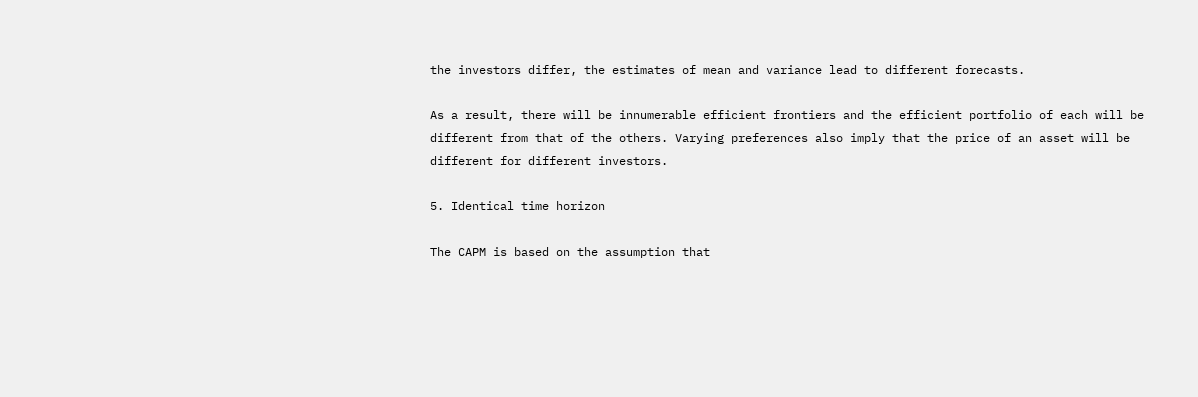the investors differ, the estimates of mean and variance lead to different forecasts.

As a result, there will be innumerable efficient frontiers and the efficient portfolio of each will be different from that of the others. Varying preferences also imply that the price of an asset will be different for different investors.

5. Identical time horizon

The CAPM is based on the assumption that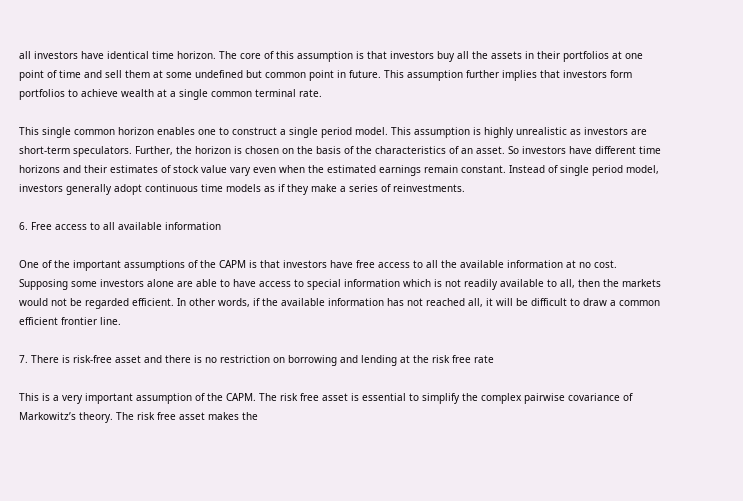all investors have identical time horizon. The core of this assumption is that investors buy all the assets in their portfolios at one point of time and sell them at some undefined but common point in future. This assumption further implies that investors form portfolios to achieve wealth at a single common terminal rate.

This single common horizon enables one to construct a single period model. This assumption is highly unrealistic as investors are short-term speculators. Further, the horizon is chosen on the basis of the characteristics of an asset. So investors have different time horizons and their estimates of stock value vary even when the estimated earnings remain constant. Instead of single period model, investors generally adopt continuous time models as if they make a series of reinvestments.

6. Free access to all available information

One of the important assumptions of the CAPM is that investors have free access to all the available information at no cost. Supposing some investors alone are able to have access to special information which is not readily available to all, then the markets would not be regarded efficient. In other words, if the available information has not reached all, it will be difficult to draw a common efficient frontier line.

7. There is risk-free asset and there is no restriction on borrowing and lending at the risk free rate

This is a very important assumption of the CAPM. The risk free asset is essential to simplify the complex pairwise covariance of Markowitz’s theory. The risk free asset makes the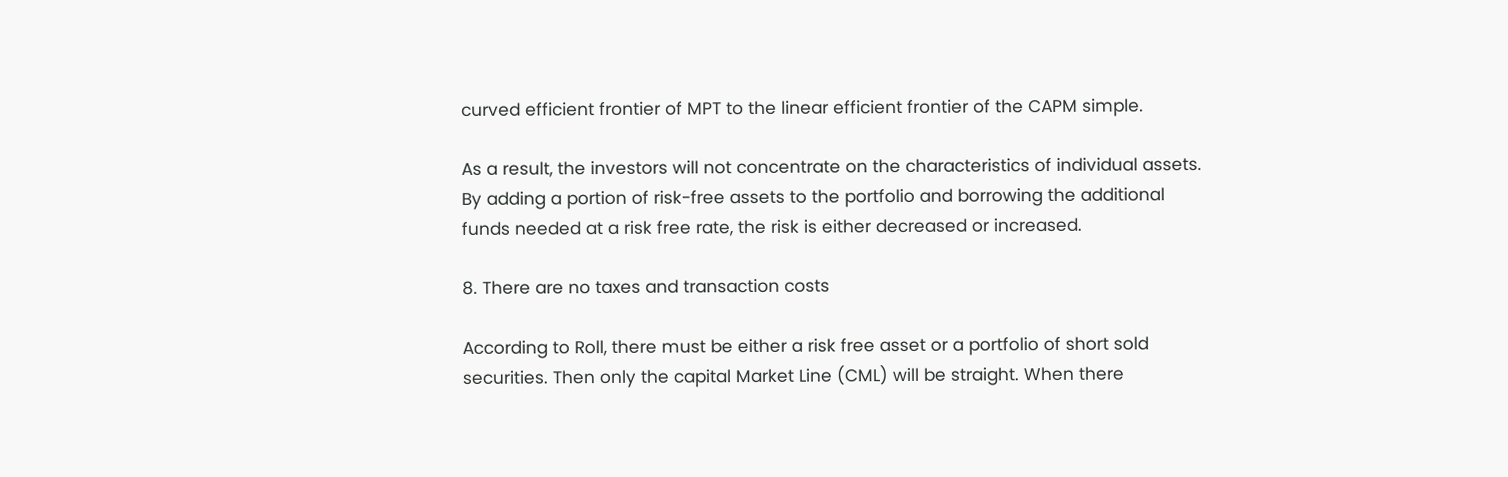curved efficient frontier of MPT to the linear efficient frontier of the CAPM simple.

As a result, the investors will not concentrate on the characteristics of individual assets. By adding a portion of risk-free assets to the portfolio and borrowing the additional funds needed at a risk free rate, the risk is either decreased or increased.

8. There are no taxes and transaction costs

According to Roll, there must be either a risk free asset or a portfolio of short sold securities. Then only the capital Market Line (CML) will be straight. When there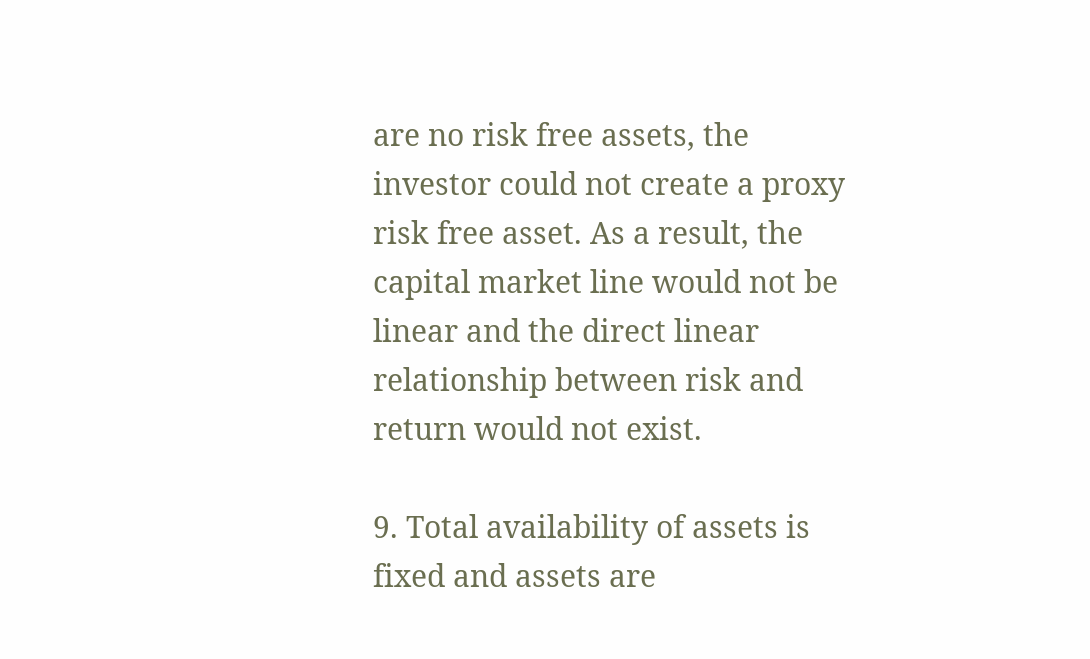are no risk free assets, the investor could not create a proxy risk free asset. As a result, the capital market line would not be linear and the direct linear relationship between risk and return would not exist.

9. Total availability of assets is fixed and assets are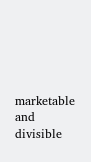marketable and divisible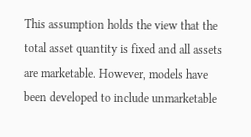This assumption holds the view that the total asset quantity is fixed and all assets are marketable. However, models have been developed to include unmarketable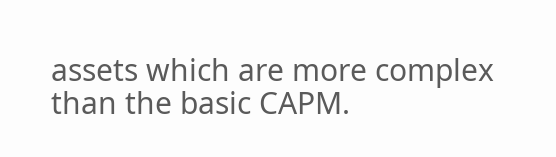assets which are more complex than the basic CAPM.